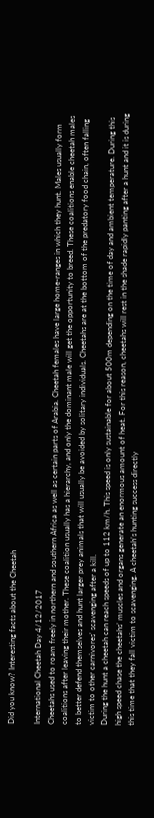Did you know? Interesting facts about the Cheetah

International Cheetah Day 4/12/2017
Cheetahs used to roam freely in northern and southern Africa as well as certain parts of Arabia. Cheetah females have large home-ranges in which they hunt. Males usually form coalitions after leaving their mother. These coalition usually has a hierarchy, and only the dominant male will get the opportunity to breed. These coalitions enable cheetah males to better defend themselves and hunt larger prey animals that will usually be avoided by solitary individuals. Cheetahs are at the bottom of the predatory food chain, often falling victim to other carnivores’ scavenging after a kill.
During the hunt a cheetah can reach speeds of up to 112 km/h. This speed is only sustainable for about 500m depending on the time of day and ambient temperature. During this high speed chase the cheetahs’ muscles and organs generate an enormous amount of heat. For this reason, cheetahs will rest in the shade rapidly panting after a hunt and it is during this time that they fall victim to scavenging. A cheetah’s hunting success directly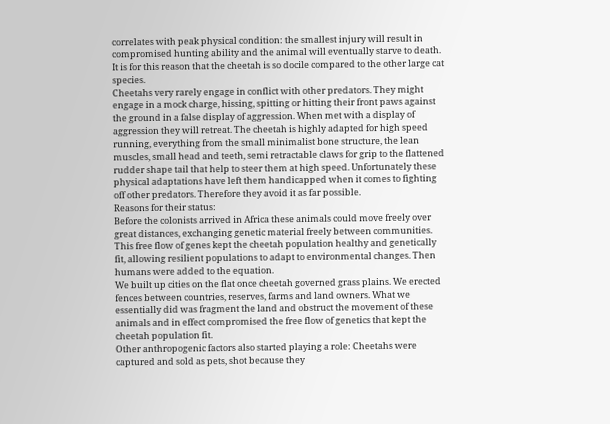correlates with peak physical condition: the smallest injury will result in compromised hunting ability and the animal will eventually starve to death. It is for this reason that the cheetah is so docile compared to the other large cat species.
Cheetahs very rarely engage in conflict with other predators. They might engage in a mock charge, hissing, spitting or hitting their front paws against the ground in a false display of aggression. When met with a display of aggression they will retreat. The cheetah is highly adapted for high speed running, everything from the small minimalist bone structure, the lean muscles, small head and teeth, semi retractable claws for grip to the flattened rudder shape tail that help to steer them at high speed. Unfortunately these physical adaptations have left them handicapped when it comes to fighting off other predators. Therefore they avoid it as far possible.
Reasons for their status:
Before the colonists arrived in Africa these animals could move freely over great distances, exchanging genetic material freely between communities. This free flow of genes kept the cheetah population healthy and genetically fit, allowing resilient populations to adapt to environmental changes. Then humans were added to the equation.
We built up cities on the flat once cheetah governed grass plains. We erected fences between countries, reserves, farms and land owners. What we essentially did was fragment the land and obstruct the movement of these animals and in effect compromised the free flow of genetics that kept the cheetah population fit.
Other anthropogenic factors also started playing a role: Cheetahs were captured and sold as pets, shot because they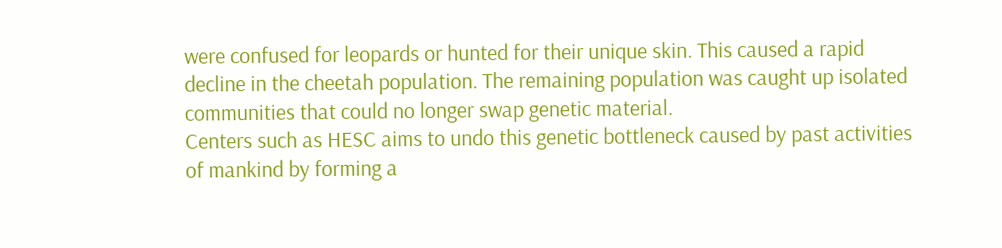were confused for leopards or hunted for their unique skin. This caused a rapid decline in the cheetah population. The remaining population was caught up isolated communities that could no longer swap genetic material.
Centers such as HESC aims to undo this genetic bottleneck caused by past activities of mankind by forming a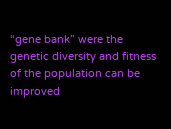“gene bank” were the genetic diversity and fitness of the population can be improved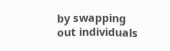by swapping out individuals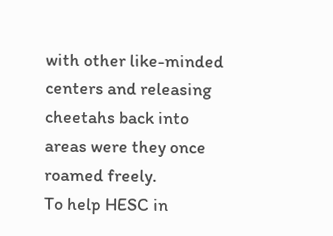with other like-minded centers and releasing cheetahs back into areas were they once roamed freely.
To help HESC in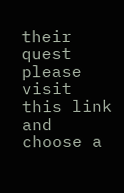their quest please visit this link and choose a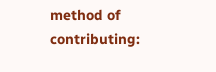method of contributing: